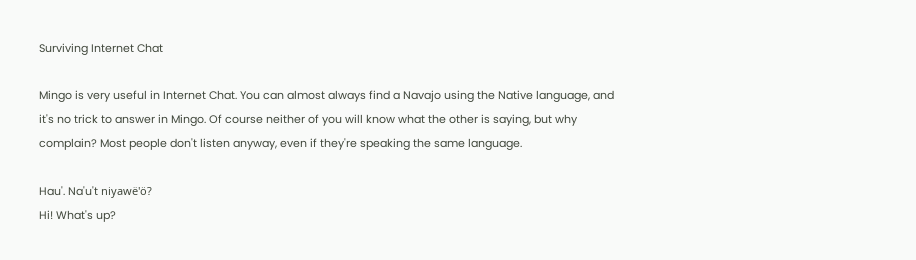Surviving Internet Chat

Mingo is very useful in Internet Chat. You can almost always find a Navajo using the Native language, and it's no trick to answer in Mingo. Of course neither of you will know what the other is saying, but why complain? Most people don't listen anyway, even if they're speaking the same language.

Hau'. Na'u't niyawë'ö?
Hi! What's up?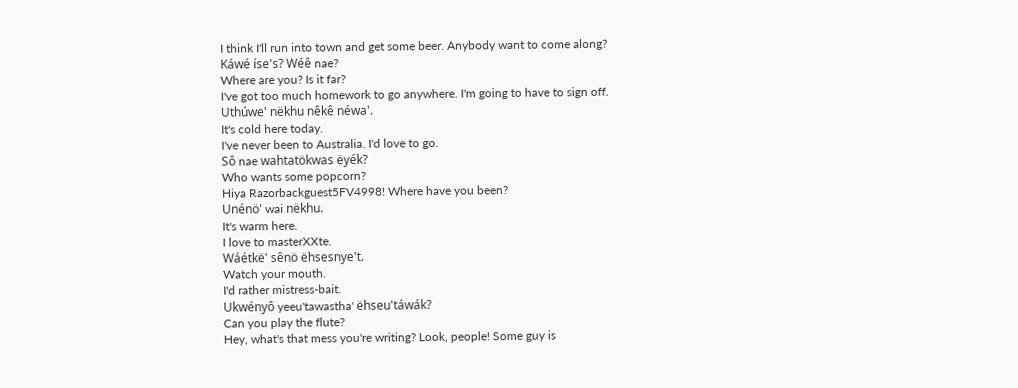I think I'll run into town and get some beer. Anybody want to come along?
Káwé íse's? Wéê nae?
Where are you? Is it far?
I've got too much homework to go anywhere. I'm going to have to sign off.
Uthúwe' nëkhu nêkê néwa'.
It's cold here today.
I've never been to Australia. I'd love to go.
Sô nae wahtatökwas ëyék?
Who wants some popcorn?
Hiya Razorbackguest5FV4998! Where have you been?
Unénö' wai nëkhu.
It's warm here.
I love to masterXXte.
Wáétkë' sênö ëhsesnye't.
Watch your mouth.
I'd rather mistress-bait.
Ukwényô yeeu'tawastha' ëhseu'táwák?
Can you play the flute?
Hey, what's that mess you're writing? Look, people! Some guy is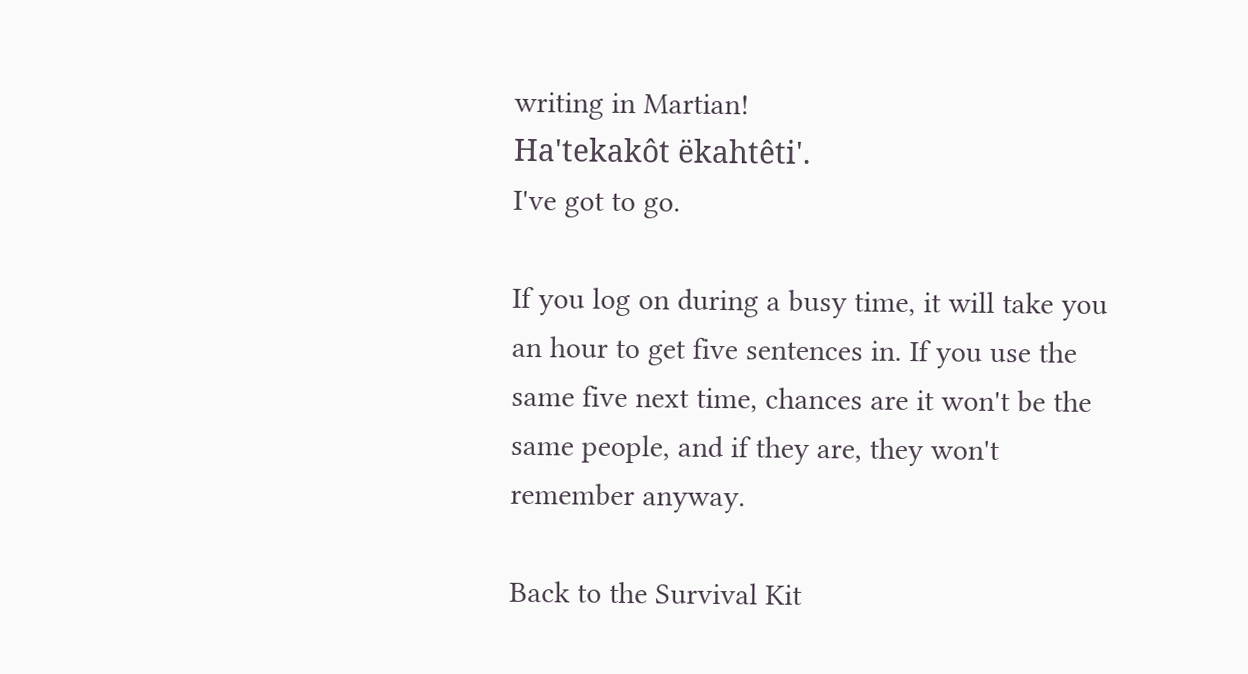writing in Martian!
Ha'tekakôt ëkahtêti'.
I've got to go.

If you log on during a busy time, it will take you an hour to get five sentences in. If you use the same five next time, chances are it won't be the same people, and if they are, they won't remember anyway.

Back to the Survival Kit